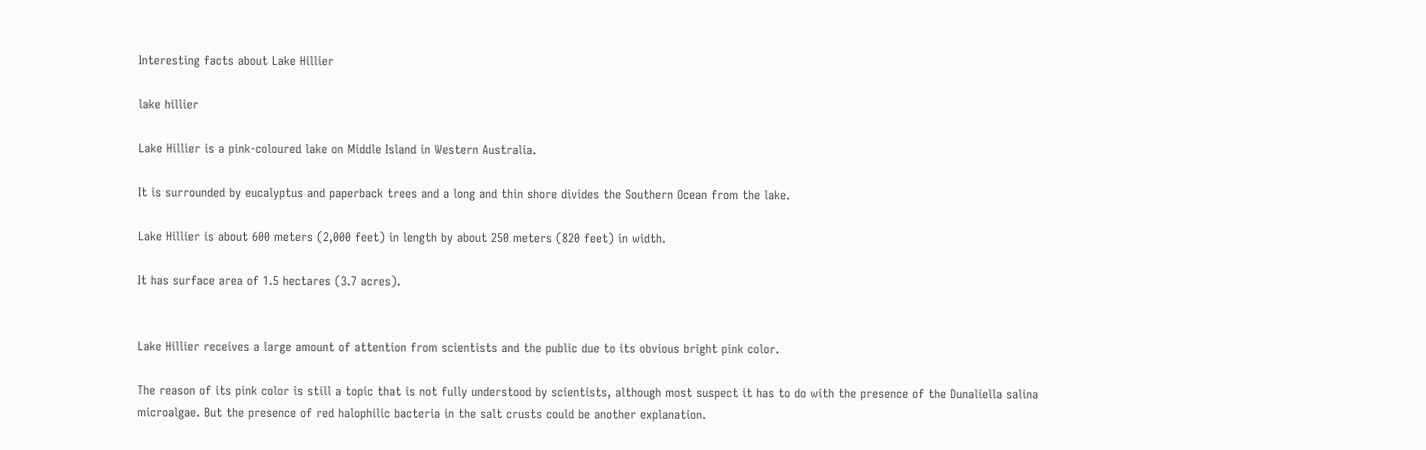Interesting facts about Lake Hillier

lake hillier

Lake Hillier is a pink-coloured lake on Middle Island in Western Australia.

It is surrounded by eucalyptus and paperback trees and a long and thin shore divides the Southern Ocean from the lake.

Lake Hillier is about 600 meters (2,000 feet) in length by about 250 meters (820 feet) in width.

It has surface area of 1.5 hectares (3.7 acres).


Lake Hillier receives a large amount of attention from scientists and the public due to its obvious bright pink color.

The reason of its pink color is still a topic that is not fully understood by scientists, although most suspect it has to do with the presence of the Dunaliella salina microalgae. But the presence of red halophilic bacteria in the salt crusts could be another explanation.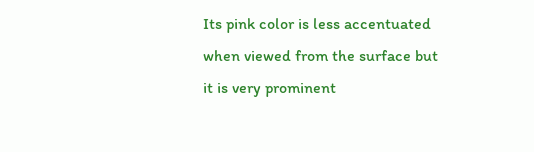Its pink color is less accentuated when viewed from the surface but it is very prominent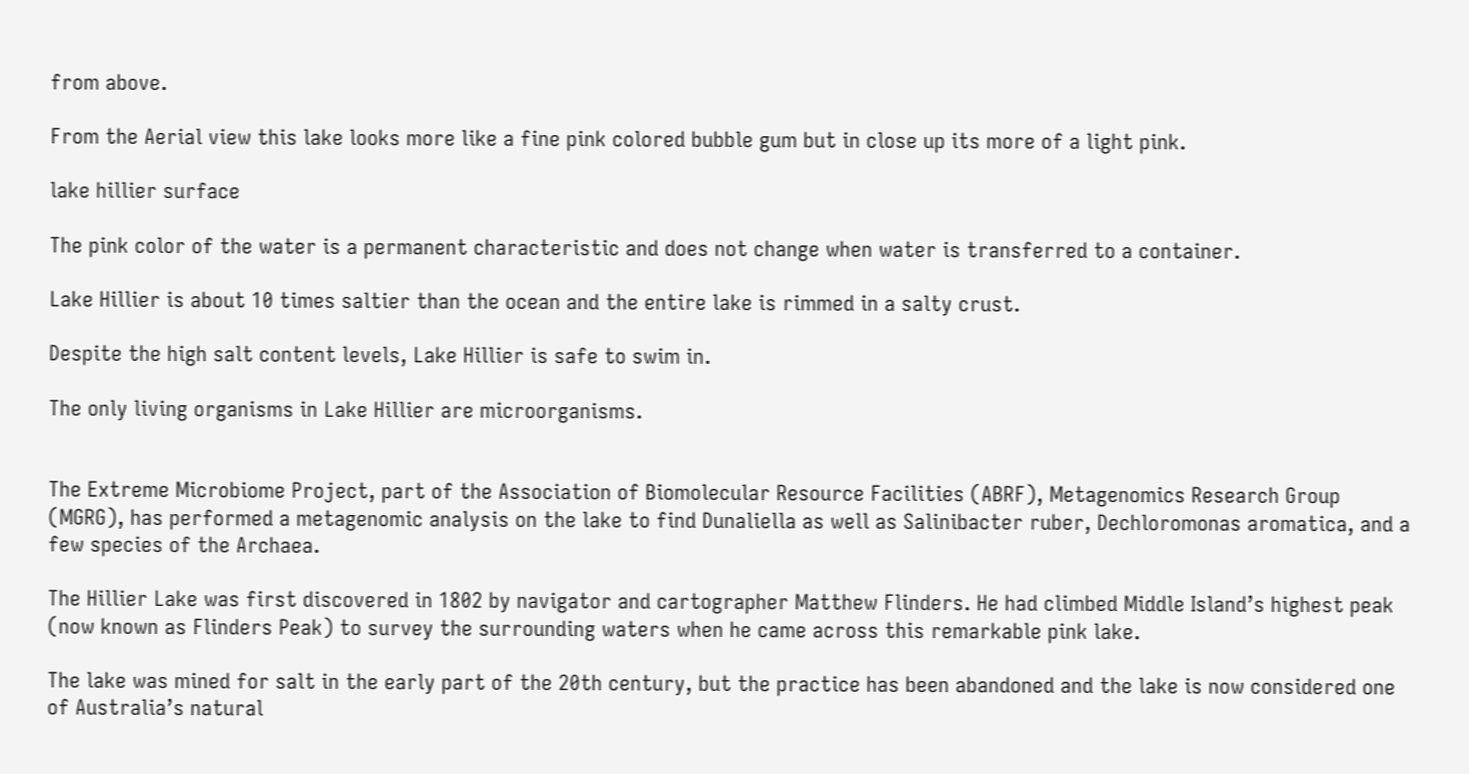from above.

From the Aerial view this lake looks more like a fine pink colored bubble gum but in close up its more of a light pink.

lake hillier surface

The pink color of the water is a permanent characteristic and does not change when water is transferred to a container.

Lake Hillier is about 10 times saltier than the ocean and the entire lake is rimmed in a salty crust.

Despite the high salt content levels, Lake Hillier is safe to swim in.

The only living organisms in Lake Hillier are microorganisms.


The Extreme Microbiome Project, part of the Association of Biomolecular Resource Facilities (ABRF), Metagenomics Research Group (MGRG), has performed a metagenomic analysis on the lake to find Dunaliella as well as Salinibacter ruber, Dechloromonas aromatica, and a few species of the Archaea.

The Hillier Lake was first discovered in 1802 by navigator and cartographer Matthew Flinders. He had climbed Middle Island’s highest peak (now known as Flinders Peak) to survey the surrounding waters when he came across this remarkable pink lake.

The lake was mined for salt in the early part of the 20th century, but the practice has been abandoned and the lake is now considered one of Australia’s natural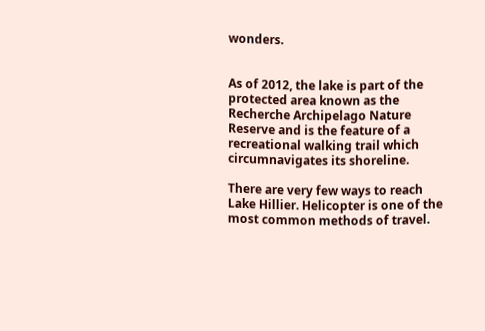wonders.


As of 2012, the lake is part of the protected area known as the Recherche Archipelago Nature Reserve and is the feature of a recreational walking trail which circumnavigates its shoreline.

There are very few ways to reach Lake Hillier. Helicopter is one of the most common methods of travel.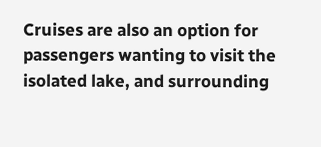Cruises are also an option for passengers wanting to visit the isolated lake, and surrounding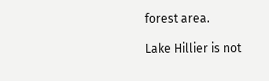forest area.

Lake Hillier is not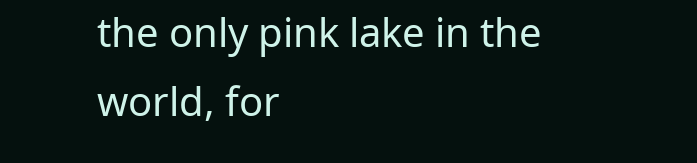the only pink lake in the world, for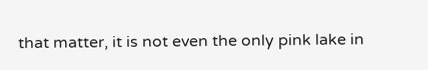that matter, it is not even the only pink lake in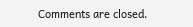Comments are closed.